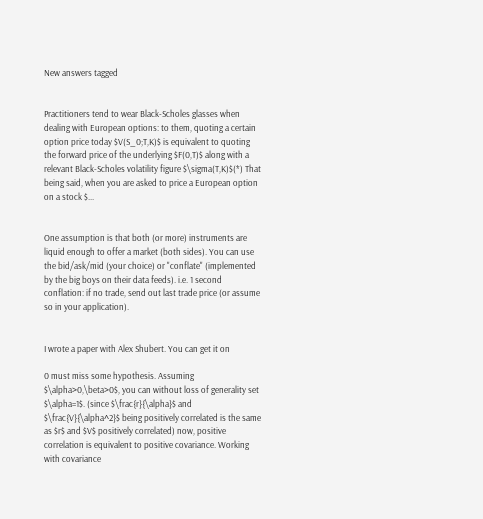New answers tagged


Practitioners tend to wear Black-Scholes glasses when dealing with European options: to them, quoting a certain option price today $V(S_0;T,K)$ is equivalent to quoting the forward price of the underlying $F(0,T)$ along with a relevant Black-Scholes volatility figure $\sigma(T,K)$(*) That being said, when you are asked to price a European option on a stock $...


One assumption is that both (or more) instruments are liquid enough to offer a market (both sides). You can use the bid/ask/mid (your choice) or "conflate" (implemented by the big boys on their data feeds). i.e. 1 second conflation: if no trade, send out last trade price (or assume so in your application).


I wrote a paper with Alex Shubert. You can get it on

0 must miss some hypothesis. Assuming $\alpha>0,\beta>0$, you can without loss of generality set $\alpha=1$. (since $\frac{r}{\alpha}$ and $\frac{V}{\alpha^2}$ being positively correlated is the same as $r$ and $V$ positively correlated) now, positive correlation is equivalent to positive covariance. Working with covariance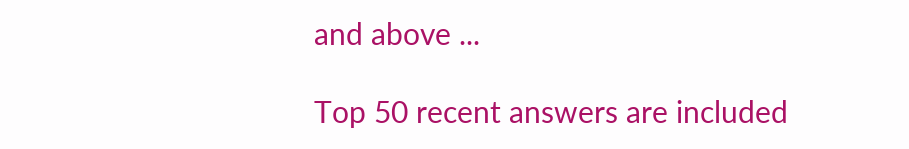and above ...

Top 50 recent answers are included